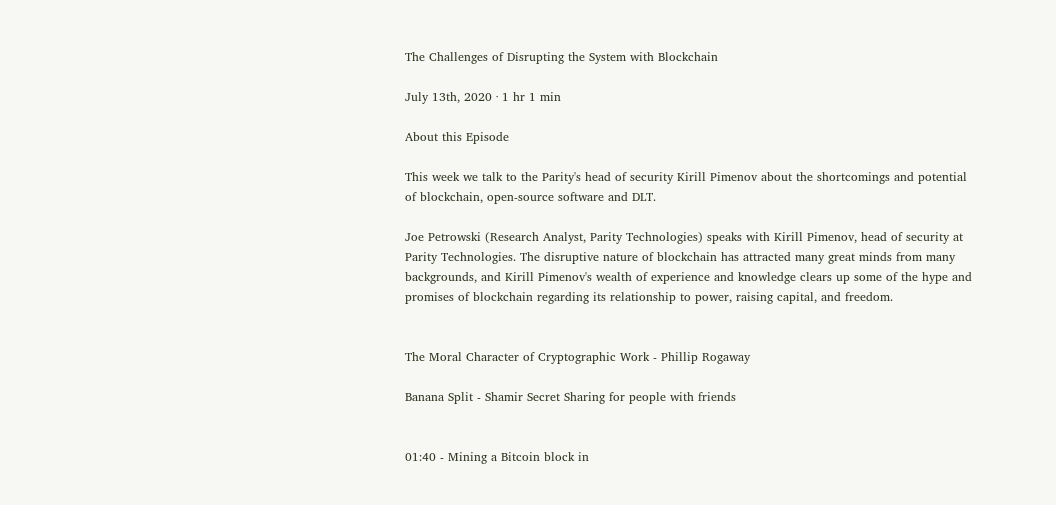The Challenges of Disrupting the System with Blockchain

July 13th, 2020 · 1 hr 1 min

About this Episode

This week we talk to the Parity's head of security Kirill Pimenov about the shortcomings and potential of blockchain, open-source software and DLT.

Joe Petrowski (Research Analyst, Parity Technologies) speaks with Kirill Pimenov, head of security at Parity Technologies. The disruptive nature of blockchain has attracted many great minds from many backgrounds, and Kirill Pimenov's wealth of experience and knowledge clears up some of the hype and promises of blockchain regarding its relationship to power, raising capital, and freedom.


The Moral Character of Cryptographic Work - Phillip Rogaway

Banana Split - Shamir Secret Sharing for people with friends


01:40 - Mining a Bitcoin block in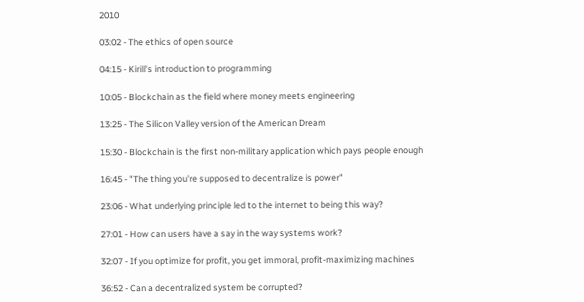2010

03:02 - The ethics of open source

04:15 - Kirill's introduction to programming

10:05 - Blockchain as the field where money meets engineering

13:25 - The Silicon Valley version of the American Dream

15:30 - Blockchain is the first non-military application which pays people enough

16:45 - "The thing you're supposed to decentralize is power"

23:06 - What underlying principle led to the internet to being this way?

27:01 - How can users have a say in the way systems work?

32:07 - If you optimize for profit, you get immoral, profit-maximizing machines

36:52 - Can a decentralized system be corrupted?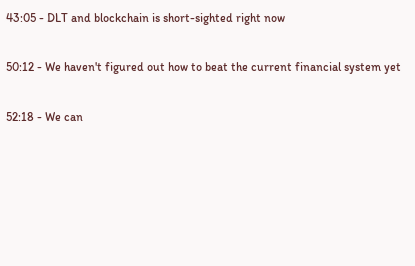43:05 - DLT and blockchain is short-sighted right now

50:12 - We haven't figured out how to beat the current financial system yet

52:18 - We can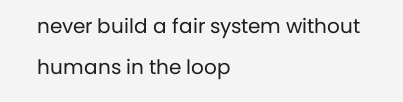never build a fair system without humans in the loop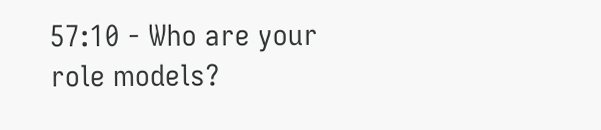57:10 - Who are your role models?